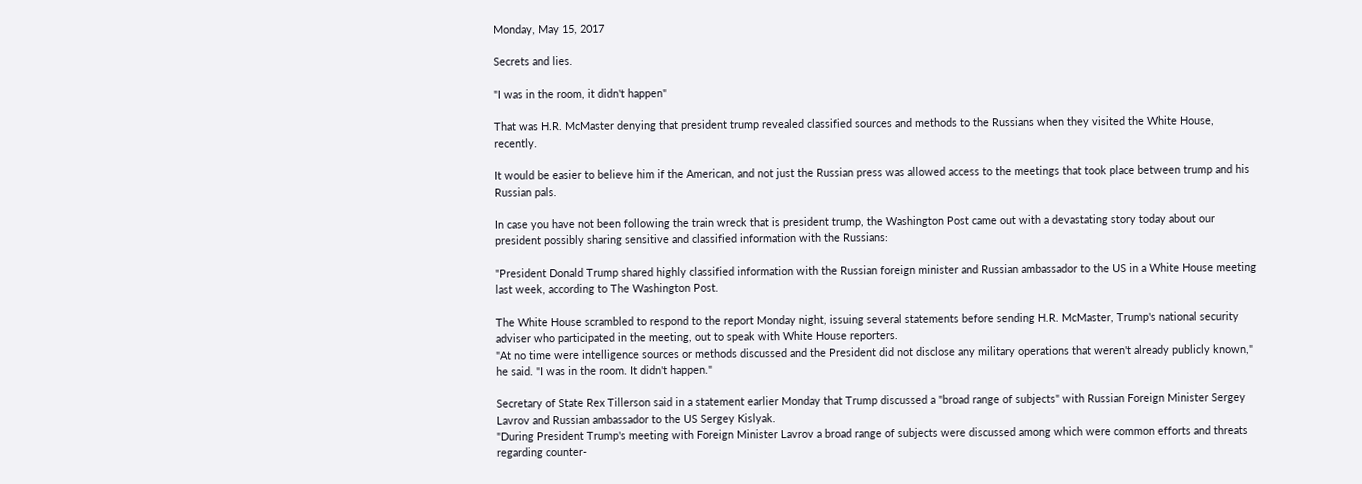Monday, May 15, 2017

Secrets and lies.

"I was in the room, it didn't happen"

That was H.R. McMaster denying that president trump revealed classified sources and methods to the Russians when they visited the White House, recently.

It would be easier to believe him if the American, and not just the Russian press was allowed access to the meetings that took place between trump and his Russian pals.

In case you have not been following the train wreck that is president trump, the Washington Post came out with a devastating story today about our president possibly sharing sensitive and classified information with the Russians:

"President Donald Trump shared highly classified information with the Russian foreign minister and Russian ambassador to the US in a White House meeting last week, according to The Washington Post.

The White House scrambled to respond to the report Monday night, issuing several statements before sending H.R. McMaster, Trump's national security adviser who participated in the meeting, out to speak with White House reporters.
"At no time were intelligence sources or methods discussed and the President did not disclose any military operations that weren't already publicly known," he said. "I was in the room. It didn't happen."

Secretary of State Rex Tillerson said in a statement earlier Monday that Trump discussed a "broad range of subjects" with Russian Foreign Minister Sergey Lavrov and Russian ambassador to the US Sergey Kislyak.
"During President Trump's meeting with Foreign Minister Lavrov a broad range of subjects were discussed among which were common efforts and threats regarding counter-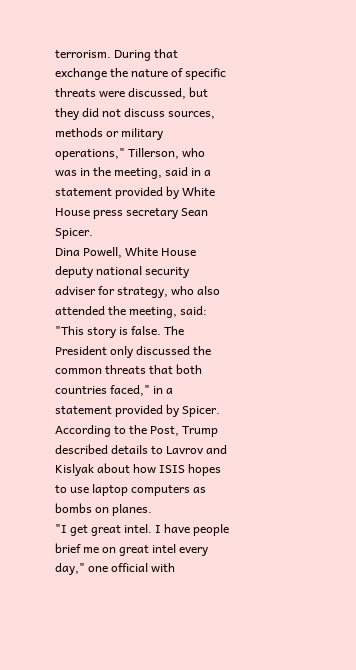terrorism. During that exchange the nature of specific threats were discussed, but they did not discuss sources, methods or military operations," Tillerson, who was in the meeting, said in a statement provided by White House press secretary Sean Spicer.
Dina Powell, White House deputy national security adviser for strategy, who also attended the meeting, said: "This story is false. The President only discussed the common threats that both countries faced," in a statement provided by Spicer.
According to the Post, Trump described details to Lavrov and Kislyak about how ISIS hopes to use laptop computers as bombs on planes.
"I get great intel. I have people brief me on great intel every day," one official with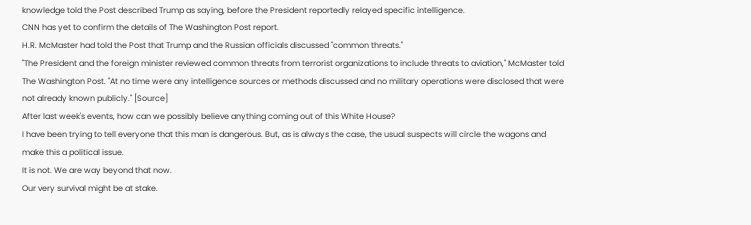knowledge told the Post described Trump as saying, before the President reportedly relayed specific intelligence.
CNN has yet to confirm the details of The Washington Post report.
H.R. McMaster had told the Post that Trump and the Russian officials discussed "common threats."
"The President and the foreign minister reviewed common threats from terrorist organizations to include threats to aviation," McMaster told The Washington Post. "At no time were any intelligence sources or methods discussed and no military operations were disclosed that were not already known publicly." [Source]
After last week's events, how can we possibly believe anything coming out of this White House?
I have been trying to tell everyone that this man is dangerous. But, as is always the case, the usual suspects will circle the wagons and make this a political issue.
It is not. We are way beyond that now.
Our very survival might be at stake.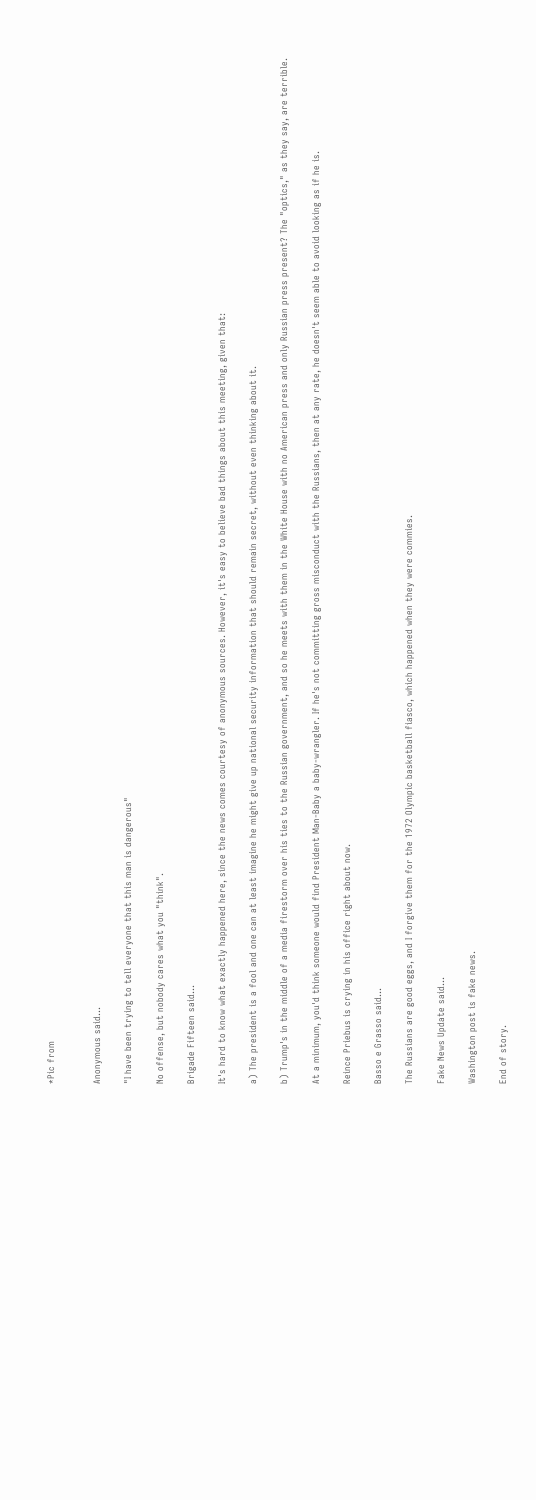*Pic from


Anonymous said...

"I have been trying to tell everyone that this man is dangerous"

No offense, but nobody cares what you "think".

Brigade Fifteen said...

It's hard to know what exactly happened here, since the news comes courtesy of anonymous sources. However, it's easy to believe bad things about this meeting, given that:

a) The president is a fool and one can at least imagine he might give up national security information that should remain secret, without even thinking about it.

b) Trump's in the middle of a media firestorm over his ties to the Russian government, and so he meets with them in the White House with no American press and only Russian press present? The "optics," as they say, are terrible.

At a minimum, you'd think someone would find President Man-Baby a baby-wrangler. If he's not committing gross misconduct with the Russians, then at any rate, he doesn't seem able to avoid looking as if he is.

Reince Priebus is crying in his office right about now.

Basso e Grasso said...

The Russians are good eggs, and I forgive them for the 1972 Olympic basketball fiasco, which happened when they were commies.

Fake News Update said...

Washington post is fake news.

End of story.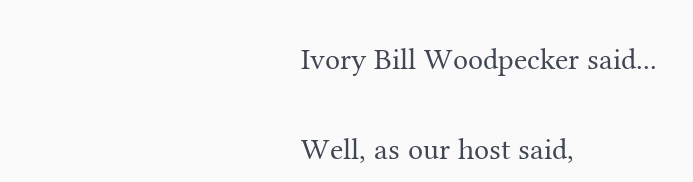Ivory Bill Woodpecker said...

Well, as our host said,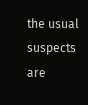the usual suspects are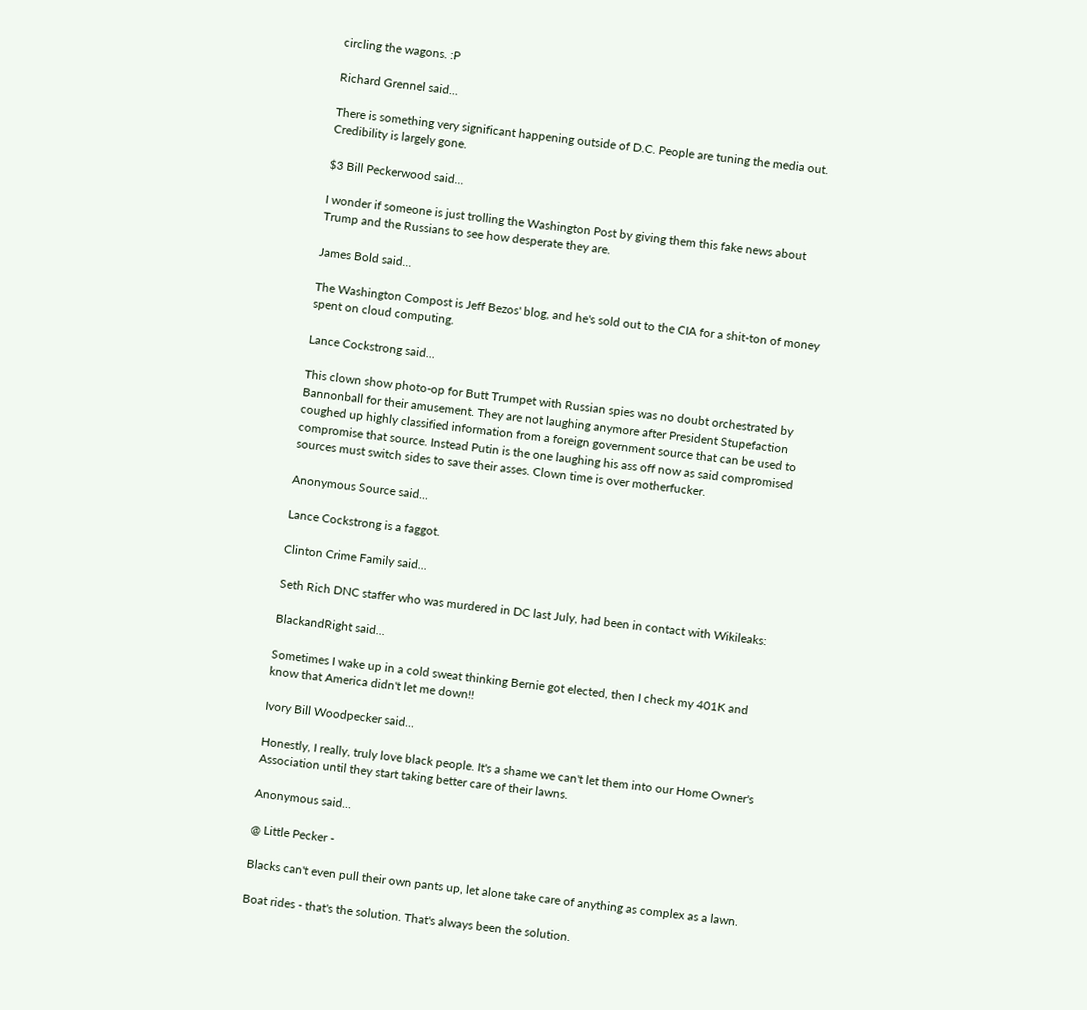circling the wagons. :P

Richard Grennel said...

There is something very significant happening outside of D.C. People are tuning the media out. Credibility is largely gone.

$3 Bill Peckerwood said...

I wonder if someone is just trolling the Washington Post by giving them this fake news about Trump and the Russians to see how desperate they are.

James Bold said...

The Washington Compost is Jeff Bezos' blog, and he's sold out to the CIA for a shit-ton of money spent on cloud computing.

Lance Cockstrong said...

This clown show photo-op for Butt Trumpet with Russian spies was no doubt orchestrated by Bannonball for their amusement. They are not laughing anymore after President Stupefaction coughed up highly classified information from a foreign government source that can be used to compromise that source. Instead Putin is the one laughing his ass off now as said compromised sources must switch sides to save their asses. Clown time is over motherfucker.

Anonymous Source said...

Lance Cockstrong is a faggot.

Clinton Crime Family said...

Seth Rich DNC staffer who was murdered in DC last July, had been in contact with Wikileaks:

BlackandRight said...

Sometimes I wake up in a cold sweat thinking Bernie got elected, then I check my 401K and know that America didn't let me down!!

Ivory Bill Woodpecker said...

Honestly, I really, truly love black people. It's a shame we can't let them into our Home Owner's Association until they start taking better care of their lawns.

Anonymous said...

@ Little Pecker -

Blacks can't even pull their own pants up, let alone take care of anything as complex as a lawn.

Boat rides - that's the solution. That's always been the solution.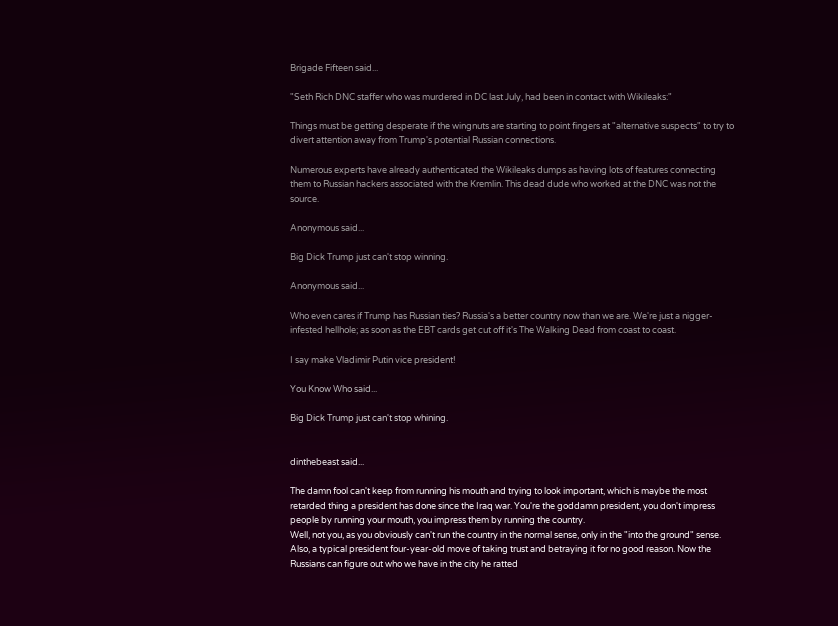Brigade Fifteen said...

"Seth Rich DNC staffer who was murdered in DC last July, had been in contact with Wikileaks:"

Things must be getting desperate if the wingnuts are starting to point fingers at "alternative suspects" to try to divert attention away from Trump's potential Russian connections.

Numerous experts have already authenticated the Wikileaks dumps as having lots of features connecting them to Russian hackers associated with the Kremlin. This dead dude who worked at the DNC was not the source.

Anonymous said...

Big Dick Trump just can't stop winning.

Anonymous said...

Who even cares if Trump has Russian ties? Russia's a better country now than we are. We're just a nigger-infested hellhole; as soon as the EBT cards get cut off it's The Walking Dead from coast to coast.

I say make Vladimir Putin vice president!

You Know Who said...

Big Dick Trump just can't stop whining.


dinthebeast said...

The damn fool can't keep from running his mouth and trying to look important, which is maybe the most retarded thing a president has done since the Iraq war. You're the goddamn president, you don't impress people by running your mouth, you impress them by running the country.
Well, not you, as you obviously can't run the country in the normal sense, only in the "into the ground" sense.
Also, a typical president four-year-old move of taking trust and betraying it for no good reason. Now the Russians can figure out who we have in the city he ratted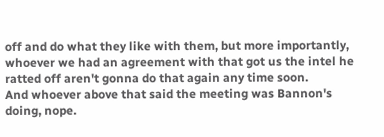off and do what they like with them, but more importantly, whoever we had an agreement with that got us the intel he ratted off aren't gonna do that again any time soon.
And whoever above that said the meeting was Bannon's doing, nope.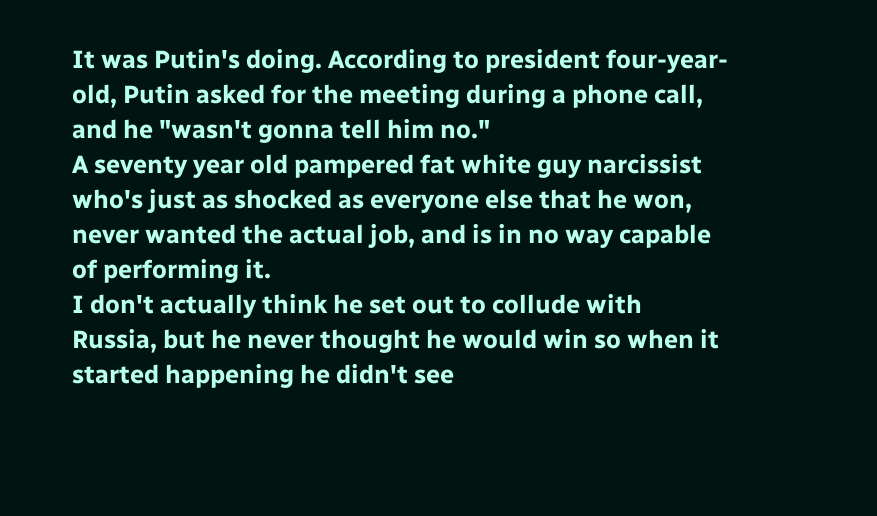It was Putin's doing. According to president four-year-old, Putin asked for the meeting during a phone call, and he "wasn't gonna tell him no."
A seventy year old pampered fat white guy narcissist who's just as shocked as everyone else that he won, never wanted the actual job, and is in no way capable of performing it.
I don't actually think he set out to collude with Russia, but he never thought he would win so when it started happening he didn't see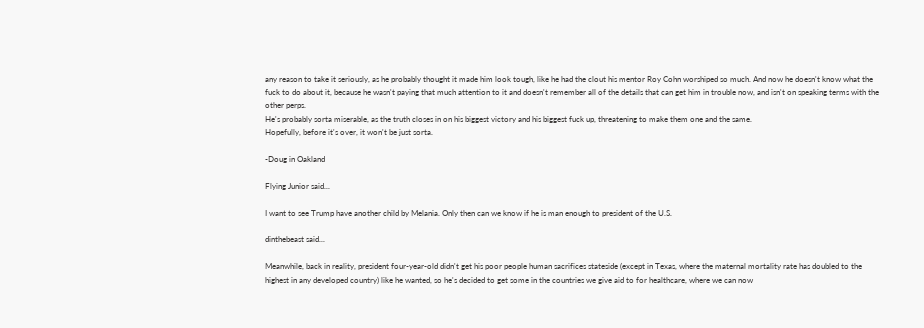any reason to take it seriously, as he probably thought it made him look tough, like he had the clout his mentor Roy Cohn worshiped so much. And now he doesn't know what the fuck to do about it, because he wasn't paying that much attention to it and doesn't remember all of the details that can get him in trouble now, and isn't on speaking terms with the other perps.
He's probably sorta miserable, as the truth closes in on his biggest victory and his biggest fuck up, threatening to make them one and the same.
Hopefully, before it's over, it won't be just sorta.

-Doug in Oakland

Flying Junior said...

I want to see Trump have another child by Melania. Only then can we know if he is man enough to president of the U.S.

dinthebeast said...

Meanwhile, back in reality, president four-year-old didn't get his poor people human sacrifices stateside (except in Texas, where the maternal mortality rate has doubled to the highest in any developed country) like he wanted, so he's decided to get some in the countries we give aid to for healthcare, where we can now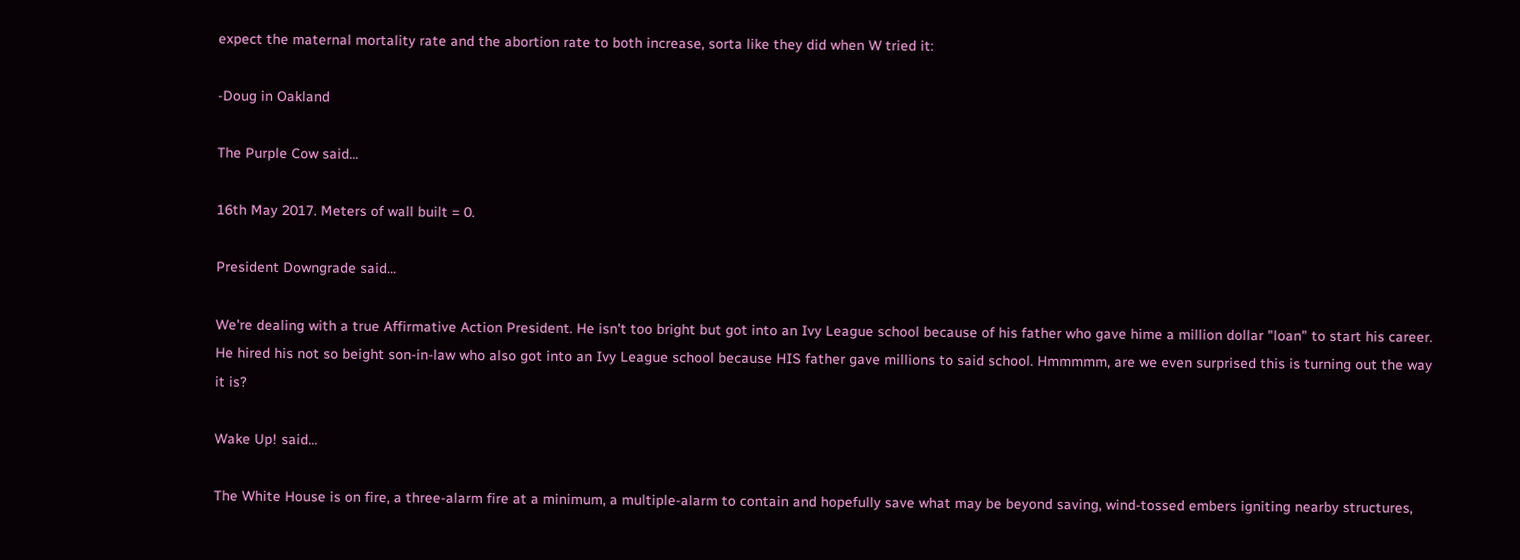expect the maternal mortality rate and the abortion rate to both increase, sorta like they did when W tried it:

-Doug in Oakland

The Purple Cow said...

16th May 2017. Meters of wall built = 0.

President Downgrade said...

We're dealing with a true Affirmative Action President. He isn't too bright but got into an Ivy League school because of his father who gave hime a million dollar "loan" to start his career. He hired his not so beight son-in-law who also got into an Ivy League school because HIS father gave millions to said school. Hmmmmm, are we even surprised this is turning out the way it is?

Wake Up! said...

The White House is on fire, a three-alarm fire at a minimum, a multiple-alarm to contain and hopefully save what may be beyond saving, wind-tossed embers igniting nearby structures,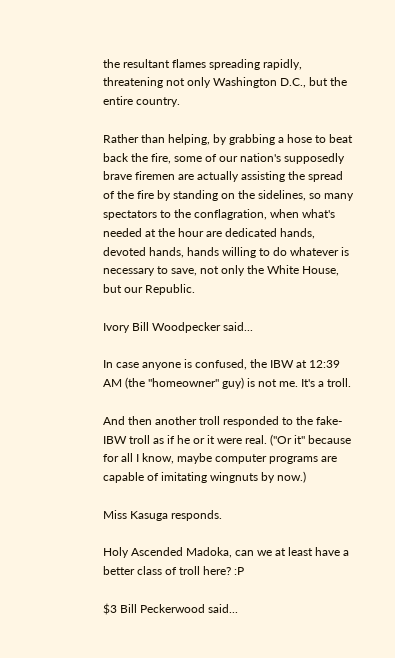the resultant flames spreading rapidly, threatening not only Washington D.C., but the entire country.

Rather than helping, by grabbing a hose to beat back the fire, some of our nation's supposedly brave firemen are actually assisting the spread of the fire by standing on the sidelines, so many spectators to the conflagration, when what's needed at the hour are dedicated hands, devoted hands, hands willing to do whatever is necessary to save, not only the White House, but our Republic.

Ivory Bill Woodpecker said...

In case anyone is confused, the IBW at 12:39 AM (the "homeowner" guy) is not me. It's a troll.

And then another troll responded to the fake-IBW troll as if he or it were real. ("Or it" because for all I know, maybe computer programs are capable of imitating wingnuts by now.)

Miss Kasuga responds.

Holy Ascended Madoka, can we at least have a better class of troll here? :P

$3 Bill Peckerwood said...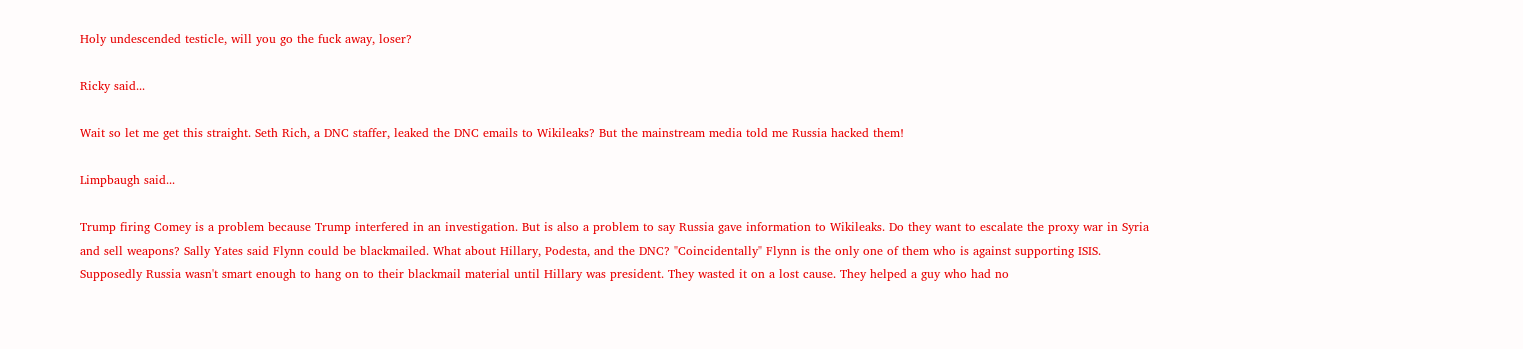Holy undescended testicle, will you go the fuck away, loser?

Ricky said...

Wait so let me get this straight. Seth Rich, a DNC staffer, leaked the DNC emails to Wikileaks? But the mainstream media told me Russia hacked them!

Limpbaugh said...

Trump firing Comey is a problem because Trump interfered in an investigation. But is also a problem to say Russia gave information to Wikileaks. Do they want to escalate the proxy war in Syria and sell weapons? Sally Yates said Flynn could be blackmailed. What about Hillary, Podesta, and the DNC? "Coincidentally" Flynn is the only one of them who is against supporting ISIS. Supposedly Russia wasn't smart enough to hang on to their blackmail material until Hillary was president. They wasted it on a lost cause. They helped a guy who had no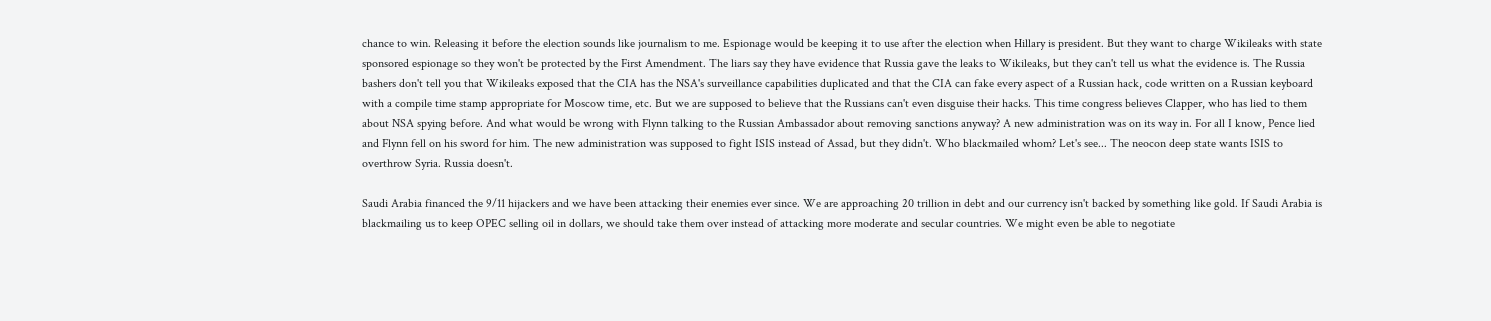chance to win. Releasing it before the election sounds like journalism to me. Espionage would be keeping it to use after the election when Hillary is president. But they want to charge Wikileaks with state sponsored espionage so they won't be protected by the First Amendment. The liars say they have evidence that Russia gave the leaks to Wikileaks, but they can't tell us what the evidence is. The Russia bashers don't tell you that Wikileaks exposed that the CIA has the NSA's surveillance capabilities duplicated and that the CIA can fake every aspect of a Russian hack, code written on a Russian keyboard with a compile time stamp appropriate for Moscow time, etc. But we are supposed to believe that the Russians can't even disguise their hacks. This time congress believes Clapper, who has lied to them about NSA spying before. And what would be wrong with Flynn talking to the Russian Ambassador about removing sanctions anyway? A new administration was on its way in. For all I know, Pence lied and Flynn fell on his sword for him. The new administration was supposed to fight ISIS instead of Assad, but they didn't. Who blackmailed whom? Let's see... The neocon deep state wants ISIS to overthrow Syria. Russia doesn't.

Saudi Arabia financed the 9/11 hijackers and we have been attacking their enemies ever since. We are approaching 20 trillion in debt and our currency isn't backed by something like gold. If Saudi Arabia is blackmailing us to keep OPEC selling oil in dollars, we should take them over instead of attacking more moderate and secular countries. We might even be able to negotiate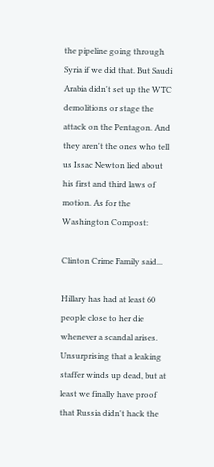the pipeline going through Syria if we did that. But Saudi Arabia didn't set up the WTC demolitions or stage the attack on the Pentagon. And they aren't the ones who tell us Issac Newton lied about his first and third laws of motion. As for the Washington Compost:

Clinton Crime Family said...

Hillary has had at least 60 people close to her die whenever a scandal arises. Unsurprising that a leaking staffer winds up dead, but at least we finally have proof that Russia didn't hack the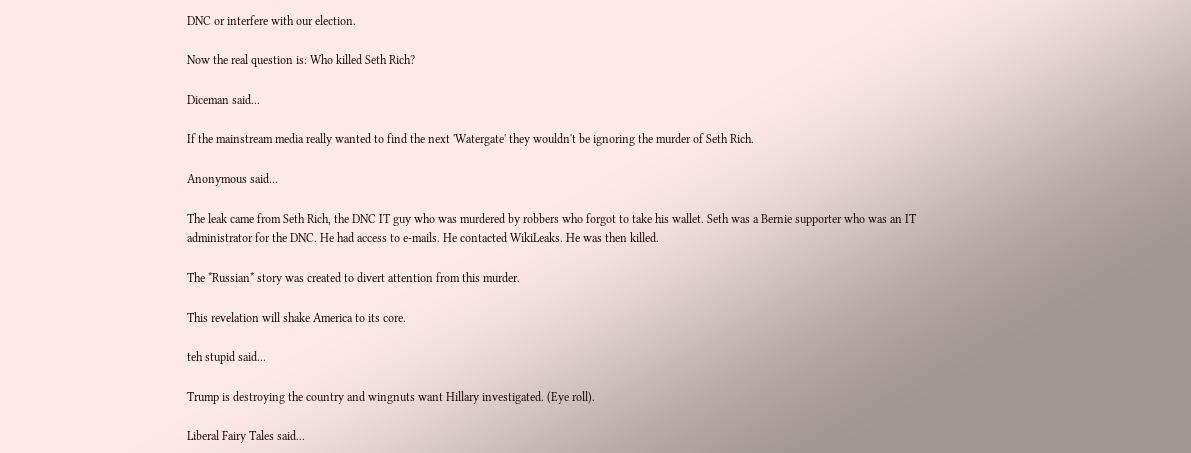DNC or interfere with our election.

Now the real question is: Who killed Seth Rich?

Diceman said...

If the mainstream media really wanted to find the next 'Watergate' they wouldn't be ignoring the murder of Seth Rich.

Anonymous said...

The leak came from Seth Rich, the DNC IT guy who was murdered by robbers who forgot to take his wallet. Seth was a Bernie supporter who was an IT administrator for the DNC. He had access to e-mails. He contacted WikiLeaks. He was then killed.

The *Russian* story was created to divert attention from this murder.

This revelation will shake America to its core.

teh stupid said...

Trump is destroying the country and wingnuts want Hillary investigated. (Eye roll).

Liberal Fairy Tales said...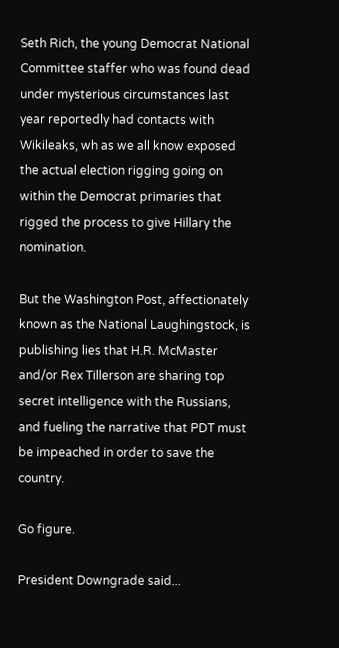Seth Rich, the young Democrat National Committee staffer who was found dead under mysterious circumstances last year reportedly had contacts with Wikileaks, wh as we all know exposed the actual election rigging going on within the Democrat primaries that rigged the process to give Hillary the nomination.

But the Washington Post, affectionately known as the National Laughingstock, is publishing lies that H.R. McMaster and/or Rex Tillerson are sharing top secret intelligence with the Russians, and fueling the narrative that PDT must be impeached in order to save the country.

Go figure.

President Downgrade said...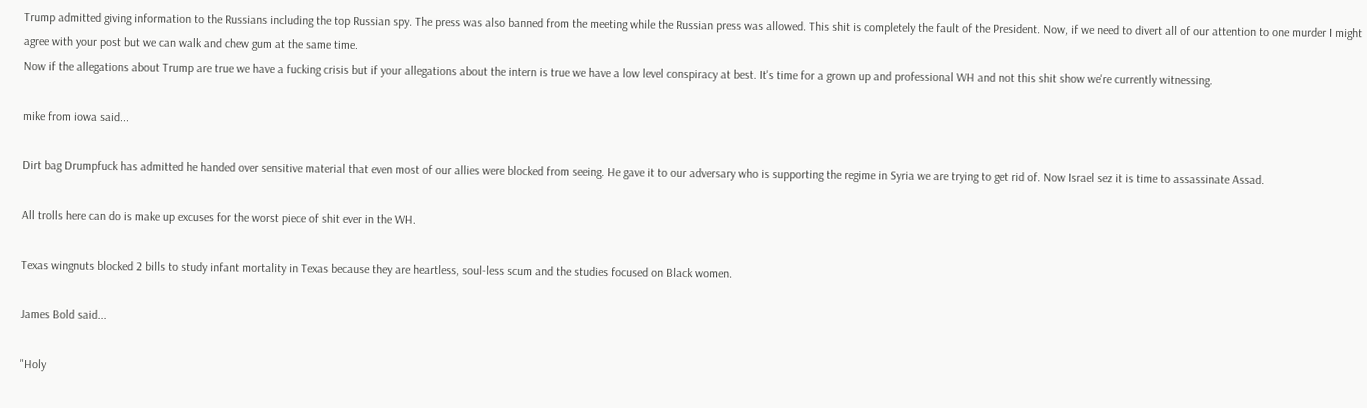Trump admitted giving information to the Russians including the top Russian spy. The press was also banned from the meeting while the Russian press was allowed. This shit is completely the fault of the President. Now, if we need to divert all of our attention to one murder I might agree with your post but we can walk and chew gum at the same time.
Now if the allegations about Trump are true we have a fucking crisis but if your allegations about the intern is true we have a low level conspiracy at best. It's time for a grown up and professional WH and not this shit show we're currently witnessing.

mike from iowa said...

Dirt bag Drumpfuck has admitted he handed over sensitive material that even most of our allies were blocked from seeing. He gave it to our adversary who is supporting the regime in Syria we are trying to get rid of. Now Israel sez it is time to assassinate Assad.

All trolls here can do is make up excuses for the worst piece of shit ever in the WH.

Texas wingnuts blocked 2 bills to study infant mortality in Texas because they are heartless, soul-less scum and the studies focused on Black women.

James Bold said...

"Holy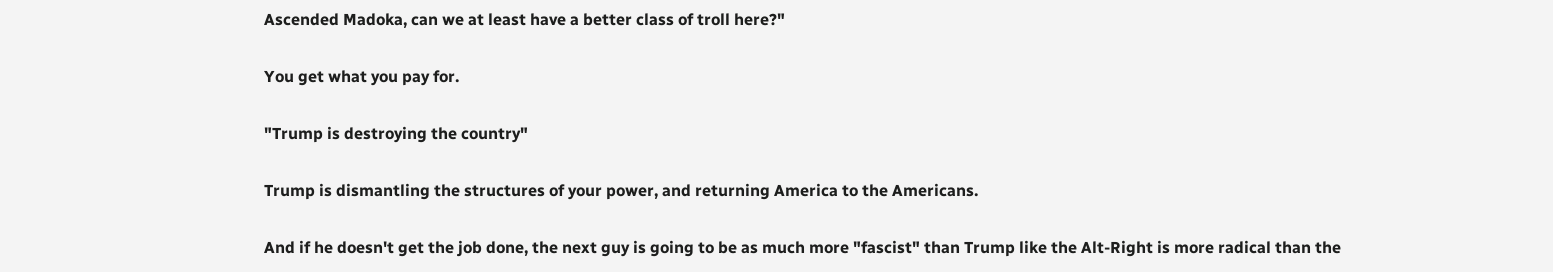Ascended Madoka, can we at least have a better class of troll here?"

You get what you pay for.

"Trump is destroying the country"

Trump is dismantling the structures of your power, and returning America to the Americans.

And if he doesn't get the job done, the next guy is going to be as much more "fascist" than Trump like the Alt-Right is more radical than the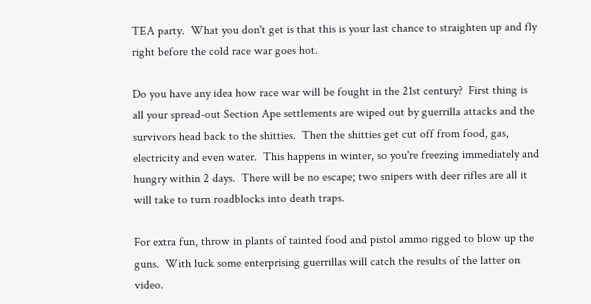TEA party.  What you don't get is that this is your last chance to straighten up and fly right before the cold race war goes hot.

Do you have any idea how race war will be fought in the 21st century?  First thing is all your spread-out Section Ape settlements are wiped out by guerrilla attacks and the survivors head back to the shitties.  Then the shitties get cut off from food, gas, electricity and even water.  This happens in winter, so you're freezing immediately and hungry within 2 days.  There will be no escape; two snipers with deer rifles are all it will take to turn roadblocks into death traps.

For extra fun, throw in plants of tainted food and pistol ammo rigged to blow up the guns.  With luck some enterprising guerrillas will catch the results of the latter on video.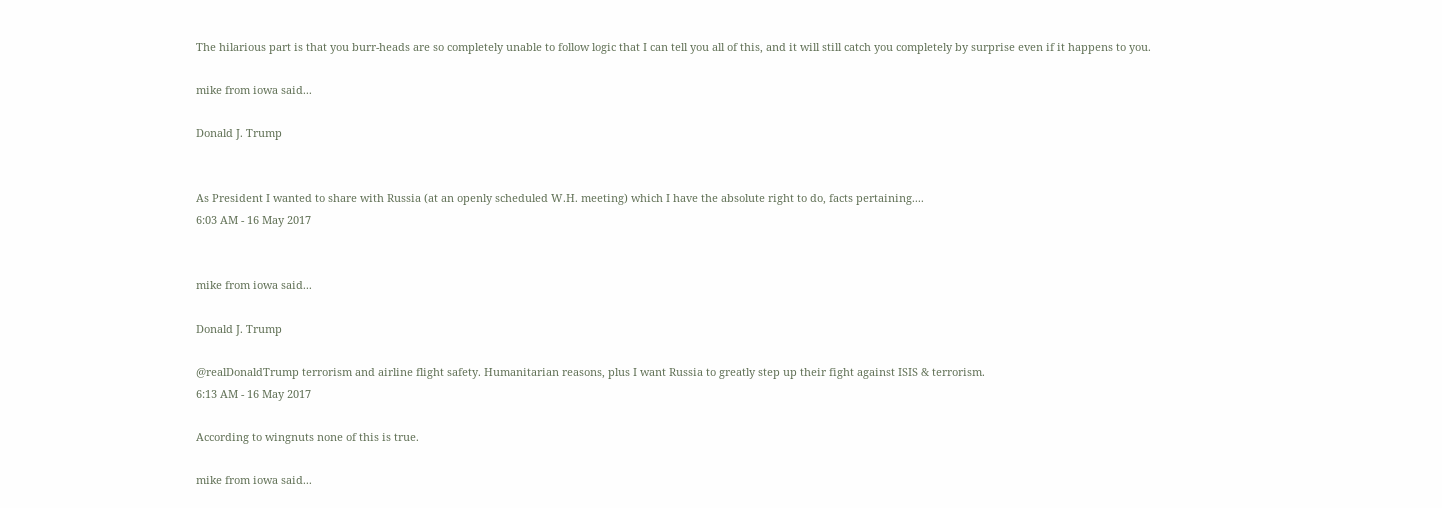The hilarious part is that you burr-heads are so completely unable to follow logic that I can tell you all of this, and it will still catch you completely by surprise even if it happens to you.

mike from iowa said...

Donald J. Trump


As President I wanted to share with Russia (at an openly scheduled W.H. meeting) which I have the absolute right to do, facts pertaining....
6:03 AM - 16 May 2017


mike from iowa said...

Donald J. Trump

@realDonaldTrump terrorism and airline flight safety. Humanitarian reasons, plus I want Russia to greatly step up their fight against ISIS & terrorism.
6:13 AM - 16 May 2017

According to wingnuts none of this is true.

mike from iowa said...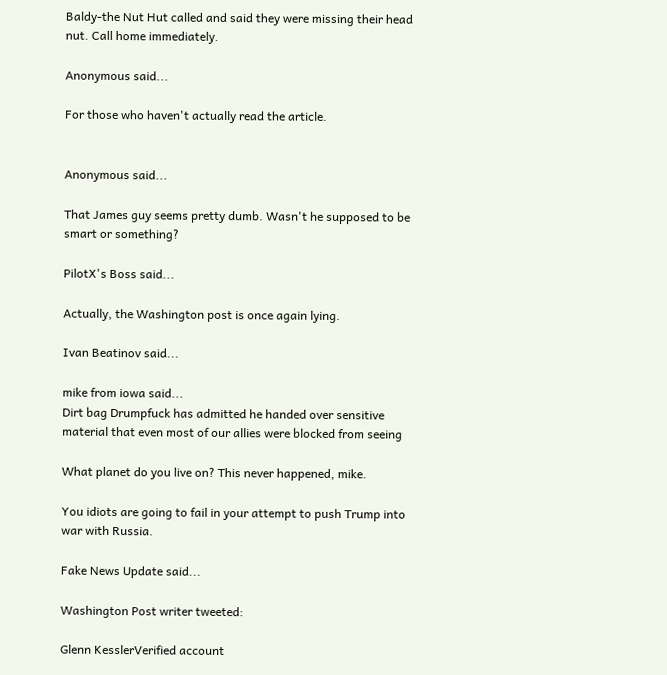Baldy-the Nut Hut called and said they were missing their head nut. Call home immediately.

Anonymous said...

For those who haven't actually read the article.


Anonymous said...

That James guy seems pretty dumb. Wasn't he supposed to be smart or something?

PilotX's Boss said...

Actually, the Washington post is once again lying.

Ivan Beatinov said...

mike from iowa said...
Dirt bag Drumpfuck has admitted he handed over sensitive material that even most of our allies were blocked from seeing

What planet do you live on? This never happened, mike.

You idiots are going to fail in your attempt to push Trump into war with Russia.

Fake News Update said...

Washington Post writer tweeted:

Glenn KesslerVerified account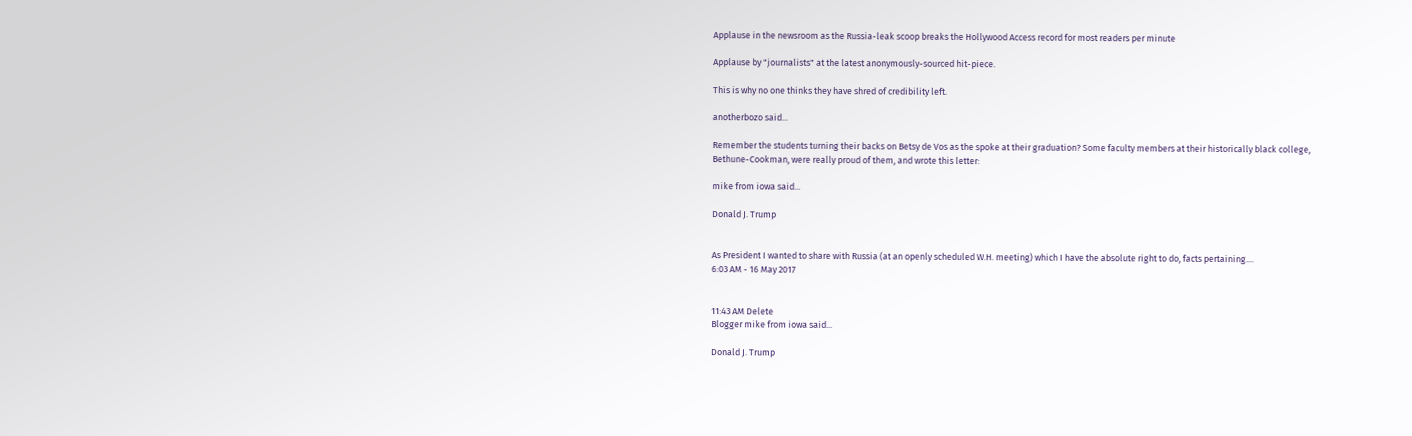Applause in the newsroom as the Russia-leak scoop breaks the Hollywood Access record for most readers per minute

Applause by "journalists" at the latest anonymously-sourced hit-piece.

This is why no one thinks they have shred of credibility left.

anotherbozo said...

Remember the students turning their backs on Betsy de Vos as the spoke at their graduation? Some faculty members at their historically black college, Bethune-Cookman, were really proud of them, and wrote this letter:

mike from iowa said...

Donald J. Trump


As President I wanted to share with Russia (at an openly scheduled W.H. meeting) which I have the absolute right to do, facts pertaining....
6:03 AM - 16 May 2017


11:43 AM Delete
Blogger mike from iowa said...

Donald J. Trump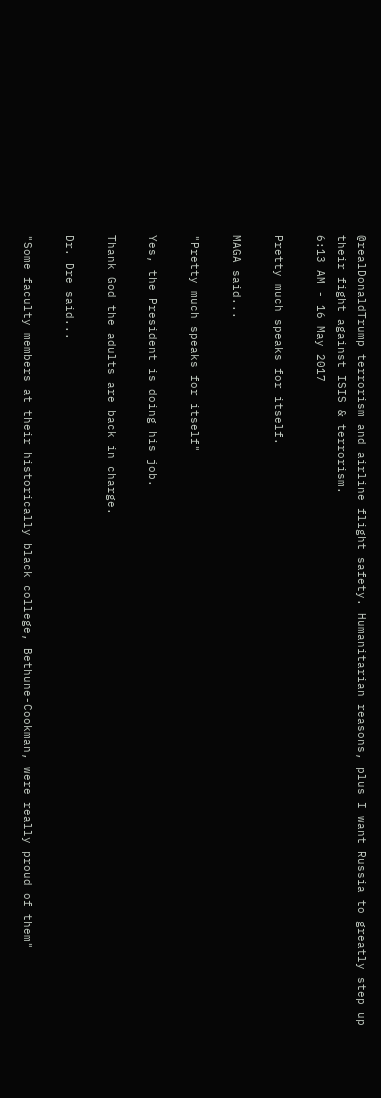@realDonaldTrump terrorism and airline flight safety. Humanitarian reasons, plus I want Russia to greatly step up their fight against ISIS & terrorism.
6:13 AM - 16 May 2017

Pretty much speaks for itself.

MAGA said...

"Pretty much speaks for itself"

Yes, the President is doing his job.

Thank God the adults are back in charge.

Dr. Dre said...

"Some faculty members at their historically black college, Bethune-Cookman, were really proud of them"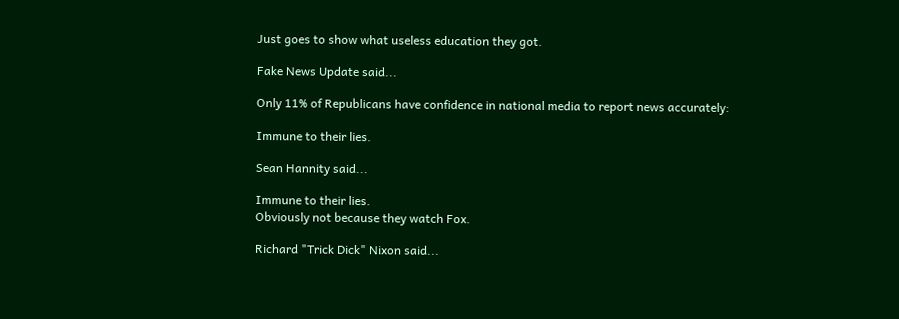Just goes to show what useless education they got.

Fake News Update said...

Only 11% of Republicans have confidence in national media to report news accurately:

Immune to their lies.

Sean Hannity said...

Immune to their lies.
Obviously not because they watch Fox.

Richard "Trick Dick" Nixon said...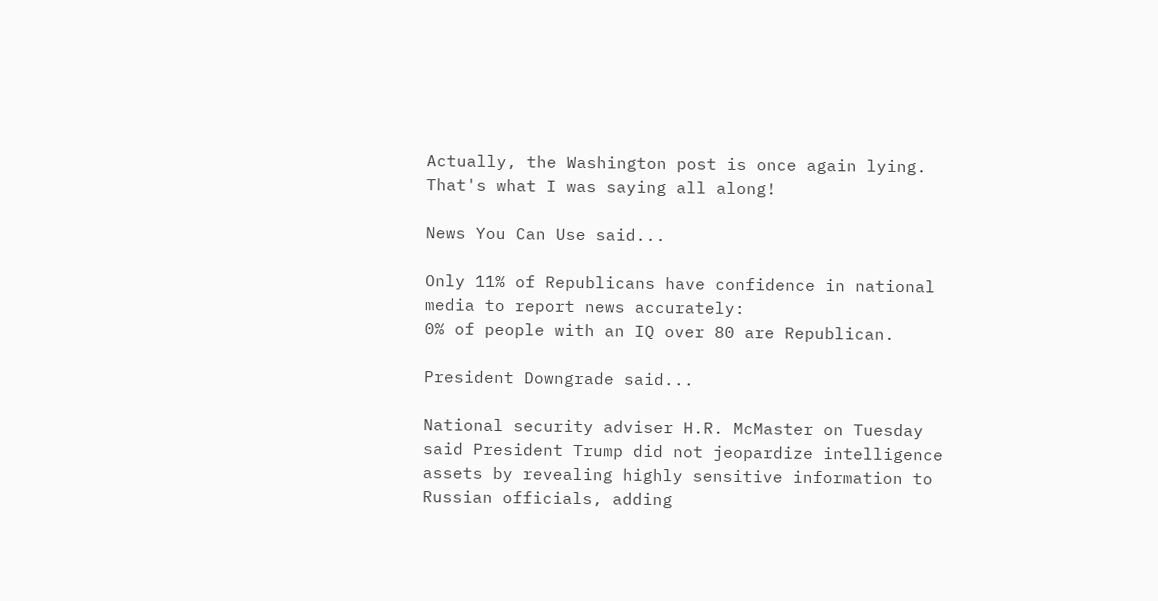Actually, the Washington post is once again lying.
That's what I was saying all along!

News You Can Use said...

Only 11% of Republicans have confidence in national media to report news accurately:
0% of people with an IQ over 80 are Republican.

President Downgrade said...

National security adviser H.R. McMaster on Tuesday said President Trump did not jeopardize intelligence assets by revealing highly sensitive information to Russian officials, adding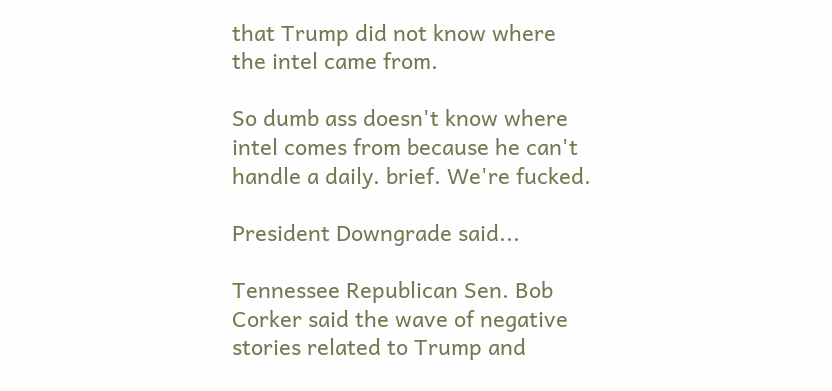that Trump did not know where the intel came from.

So dumb ass doesn't know where intel comes from because he can't handle a daily. brief. We're fucked.

President Downgrade said...

Tennessee Republican Sen. Bob Corker said the wave of negative stories related to Trump and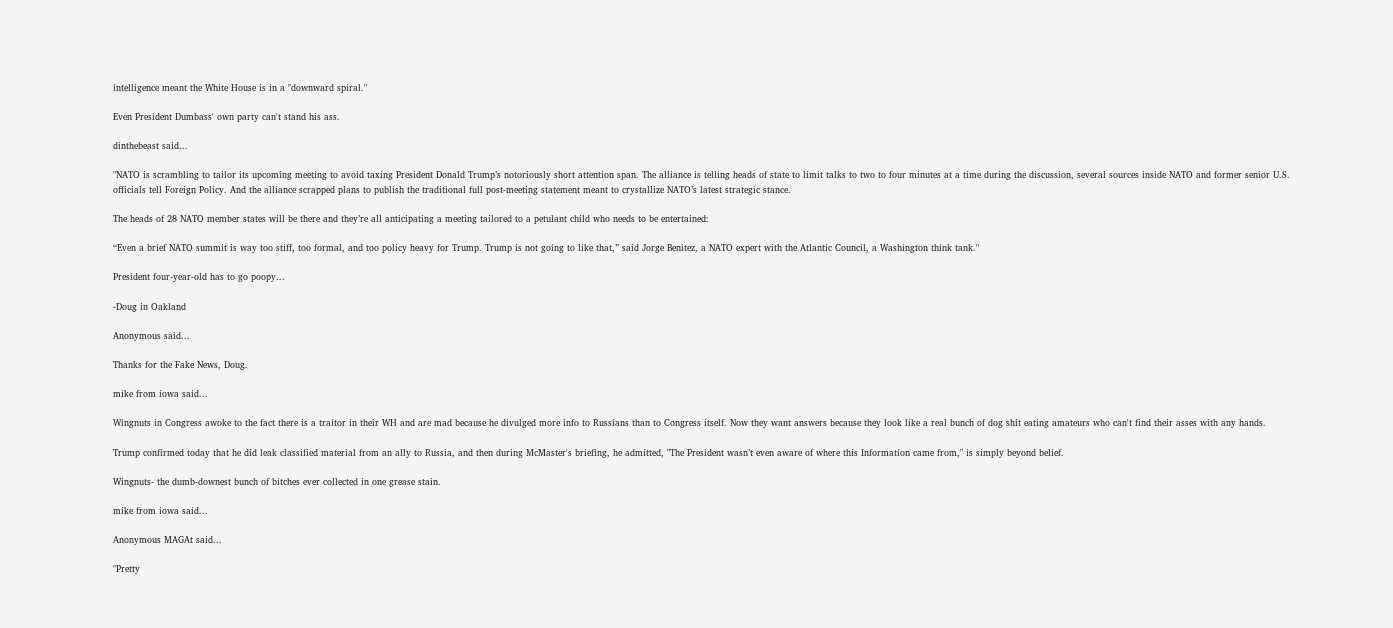intelligence meant the White House is in a "downward spiral."

Even President Dumbass' own party can't stand his ass.

dinthebeast said...

"NATO is scrambling to tailor its upcoming meeting to avoid taxing President Donald Trump’s notoriously short attention span. The alliance is telling heads of state to limit talks to two to four minutes at a time during the discussion, several sources inside NATO and former senior U.S. officials tell Foreign Policy. And the alliance scrapped plans to publish the traditional full post-meeting statement meant to crystallize NATO’s latest strategic stance.

The heads of 28 NATO member states will be there and they’re all anticipating a meeting tailored to a petulant child who needs to be entertained:

“Even a brief NATO summit is way too stiff, too formal, and too policy heavy for Trump. Trump is not going to like that,” said Jorge Benitez, a NATO expert with the Atlantic Council, a Washington think tank."

President four-year-old has to go poopy...

-Doug in Oakland

Anonymous said...

Thanks for the Fake News, Doug.

mike from iowa said...

Wingnuts in Congress awoke to the fact there is a traitor in their WH and are mad because he divulged more info to Russians than to Congress itself. Now they want answers because they look like a real bunch of dog shit eating amateurs who can't find their asses with any hands.

Trump confirmed today that he did leak classified material from an ally to Russia, and then during McMaster's briefing, he admitted, "The President wasn’t even aware of where this Information came from," is simply beyond belief.

Wingnuts- the dumb-downest bunch of bitches ever collected in one grease stain.

mike from iowa said...

Anonymous MAGAt said...

"Pretty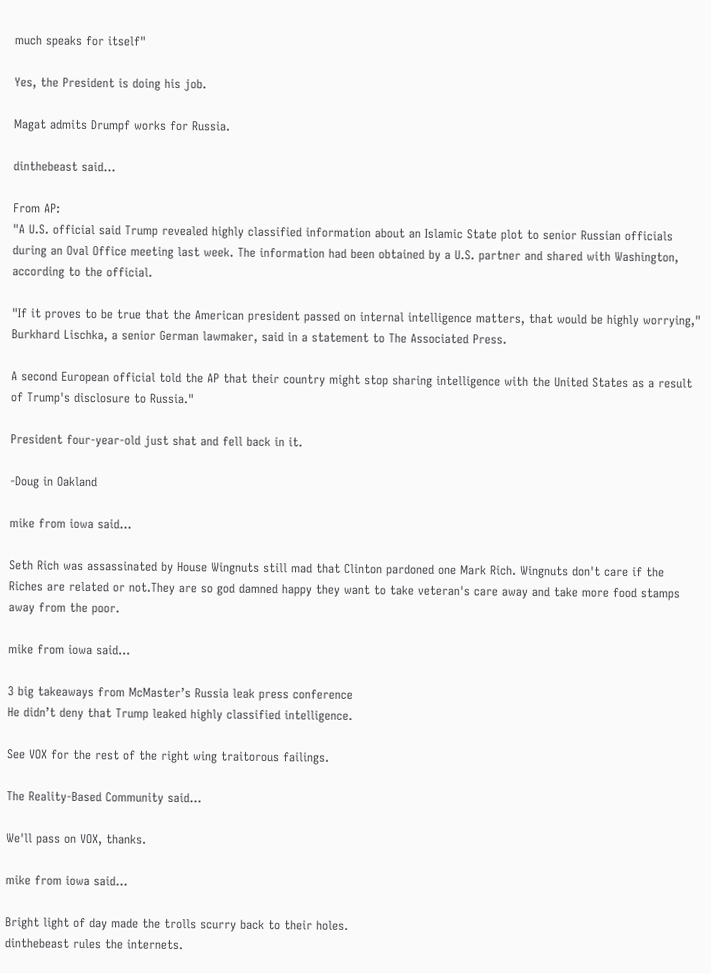much speaks for itself"

Yes, the President is doing his job.

Magat admits Drumpf works for Russia.

dinthebeast said...

From AP:
"A U.S. official said Trump revealed highly classified information about an Islamic State plot to senior Russian officials during an Oval Office meeting last week. The information had been obtained by a U.S. partner and shared with Washington, according to the official.

"If it proves to be true that the American president passed on internal intelligence matters, that would be highly worrying," Burkhard Lischka, a senior German lawmaker, said in a statement to The Associated Press.

A second European official told the AP that their country might stop sharing intelligence with the United States as a result of Trump's disclosure to Russia."

President four-year-old just shat and fell back in it.

-Doug in Oakland

mike from iowa said...

Seth Rich was assassinated by House Wingnuts still mad that Clinton pardoned one Mark Rich. Wingnuts don't care if the Riches are related or not.They are so god damned happy they want to take veteran's care away and take more food stamps away from the poor.

mike from iowa said...

3 big takeaways from McMaster’s Russia leak press conference
He didn’t deny that Trump leaked highly classified intelligence.

See VOX for the rest of the right wing traitorous failings.

The Reality-Based Community said...

We'll pass on VOX, thanks.

mike from iowa said...

Bright light of day made the trolls scurry back to their holes.
dinthebeast rules the internets.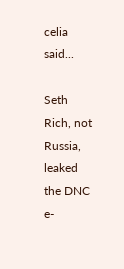celia said...

Seth Rich, not Russia, leaked the DNC e-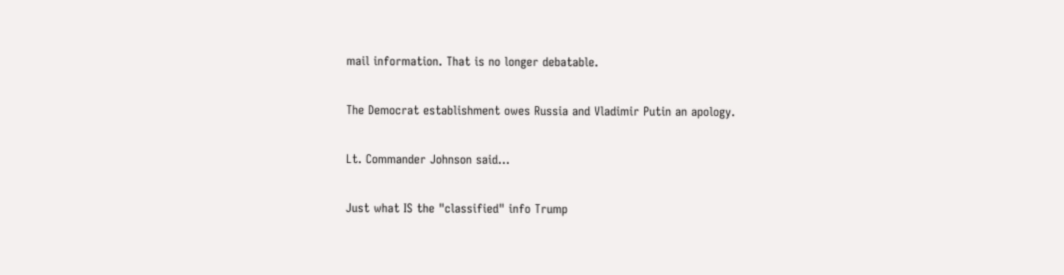mail information. That is no longer debatable.

The Democrat establishment owes Russia and Vladimir Putin an apology.

Lt. Commander Johnson said...

Just what IS the "classified" info Trump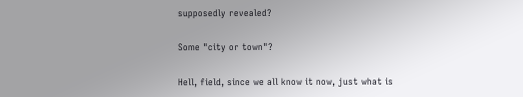supposedly revealed?

Some "city or town"?

Hell, field, since we all know it now, just what is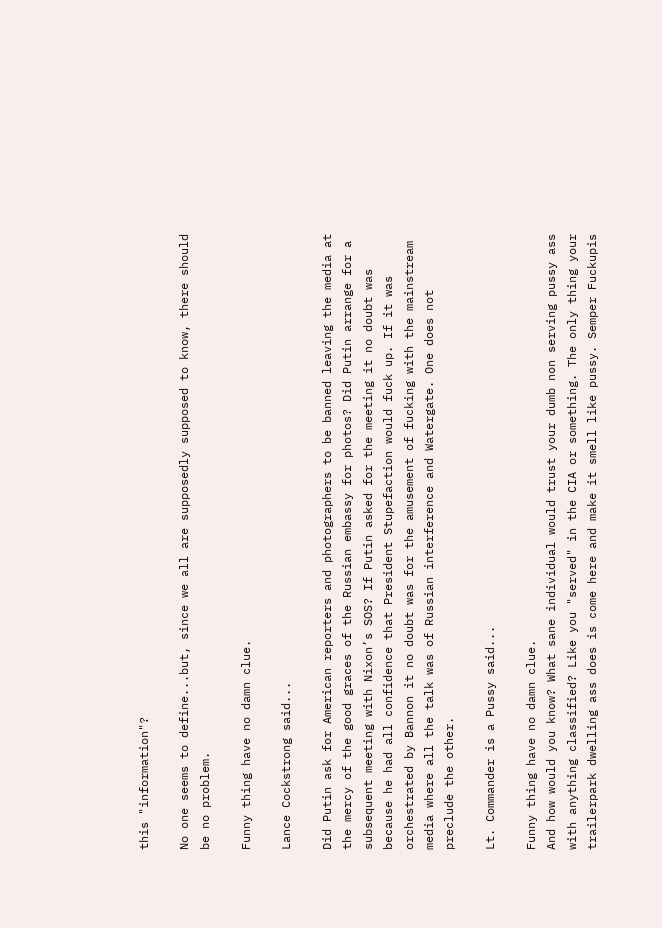this "information"?

No one seems to define...but, since we all are supposedly supposed to know, there should be no problem.

Funny thing have no damn clue.

Lance Cockstrong said...

Did Putin ask for American reporters and photographers to be banned leaving the media at the mercy of the good graces of the Russian embassy for photos? Did Putin arrange for a subsequent meeting with Nixon’s SOS? If Putin asked for the meeting it no doubt was because he had all confidence that President Stupefaction would fuck up. If it was orchestrated by Bannon it no doubt was for the amusement of fucking with the mainstream media where all the talk was of Russian interference and Watergate. One does not preclude the other.

Lt. Commander is a Pussy said...

Funny thing have no damn clue.
And how would you know? What sane individual would trust your dumb non serving pussy ass with anything classified? Like you "served" in the CIA or something. The only thing your trailerpark dwelling ass does is come here and make it smell like pussy. Semper Fuckupis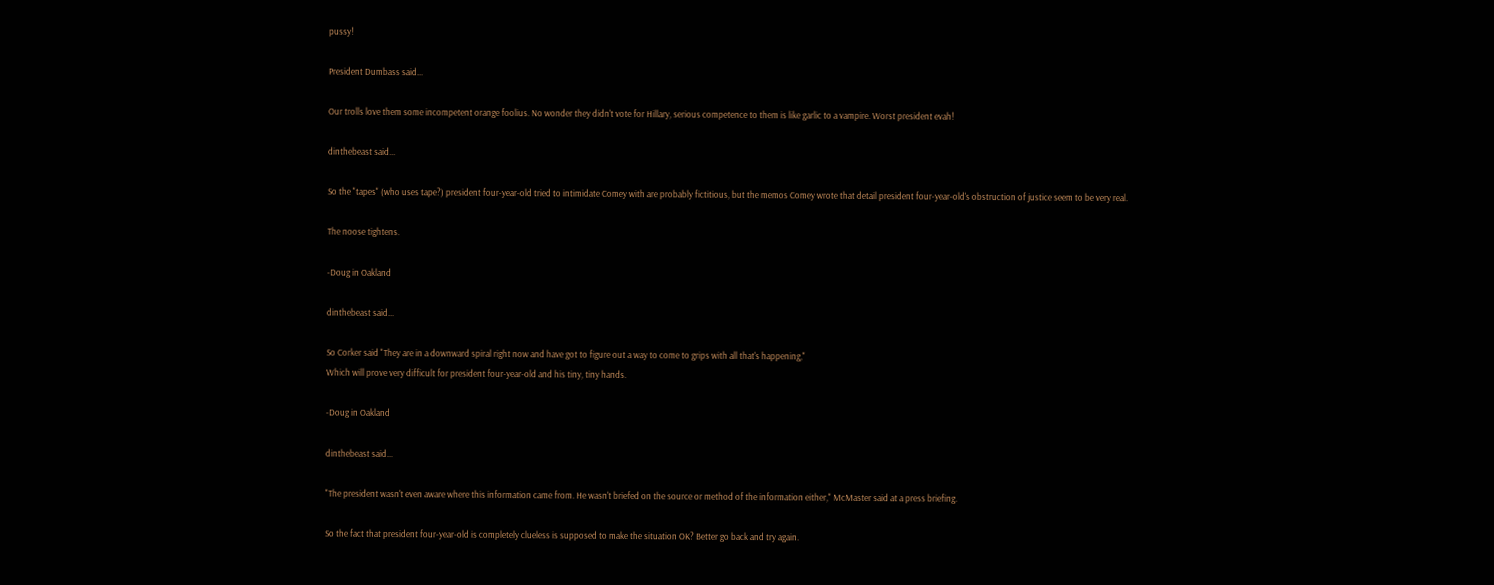pussy!

President Dumbass said...

Our trolls love them some incompetent orange foolius. No wonder they didn't vote for Hillary, serious competence to them is like garlic to a vampire. Worst president evah!

dinthebeast said...

So the "tapes" (who uses tape?) president four-year-old tried to intimidate Comey with are probably fictitious, but the memos Comey wrote that detail president four-year-old's obstruction of justice seem to be very real.

The noose tightens.

-Doug in Oakland

dinthebeast said...

So Corker said "They are in a downward spiral right now and have got to figure out a way to come to grips with all that's happening,"
Which will prove very difficult for president four-year-old and his tiny, tiny hands.

-Doug in Oakland

dinthebeast said...

"The president wasn't even aware where this information came from. He wasn't briefed on the source or method of the information either," McMaster said at a press briefing.

So the fact that president four-year-old is completely clueless is supposed to make the situation OK? Better go back and try again.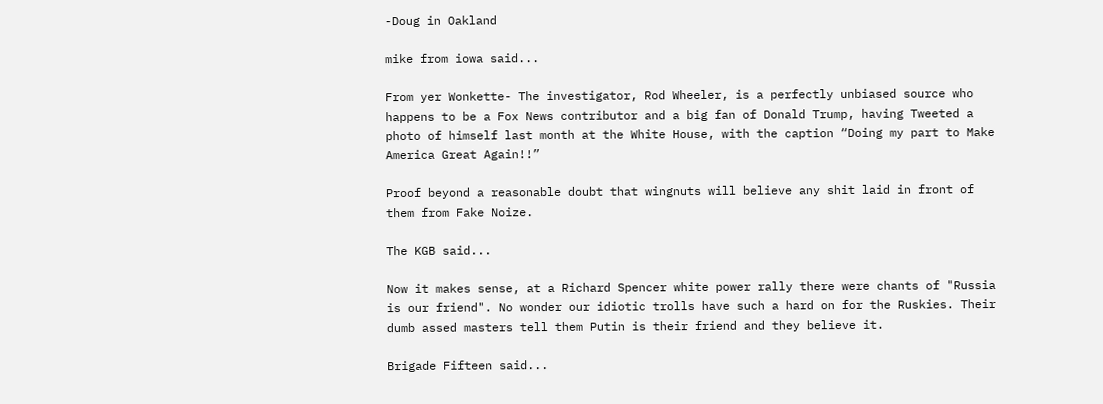-Doug in Oakland

mike from iowa said...

From yer Wonkette- The investigator, Rod Wheeler, is a perfectly unbiased source who happens to be a Fox News contributor and a big fan of Donald Trump, having Tweeted a photo of himself last month at the White House, with the caption “Doing my part to Make America Great Again!!”

Proof beyond a reasonable doubt that wingnuts will believe any shit laid in front of them from Fake Noize.

The KGB said...

Now it makes sense, at a Richard Spencer white power rally there were chants of "Russia is our friend". No wonder our idiotic trolls have such a hard on for the Ruskies. Their dumb assed masters tell them Putin is their friend and they believe it.

Brigade Fifteen said...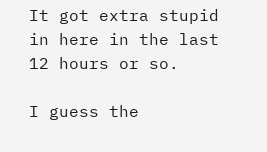It got extra stupid in here in the last 12 hours or so.

I guess the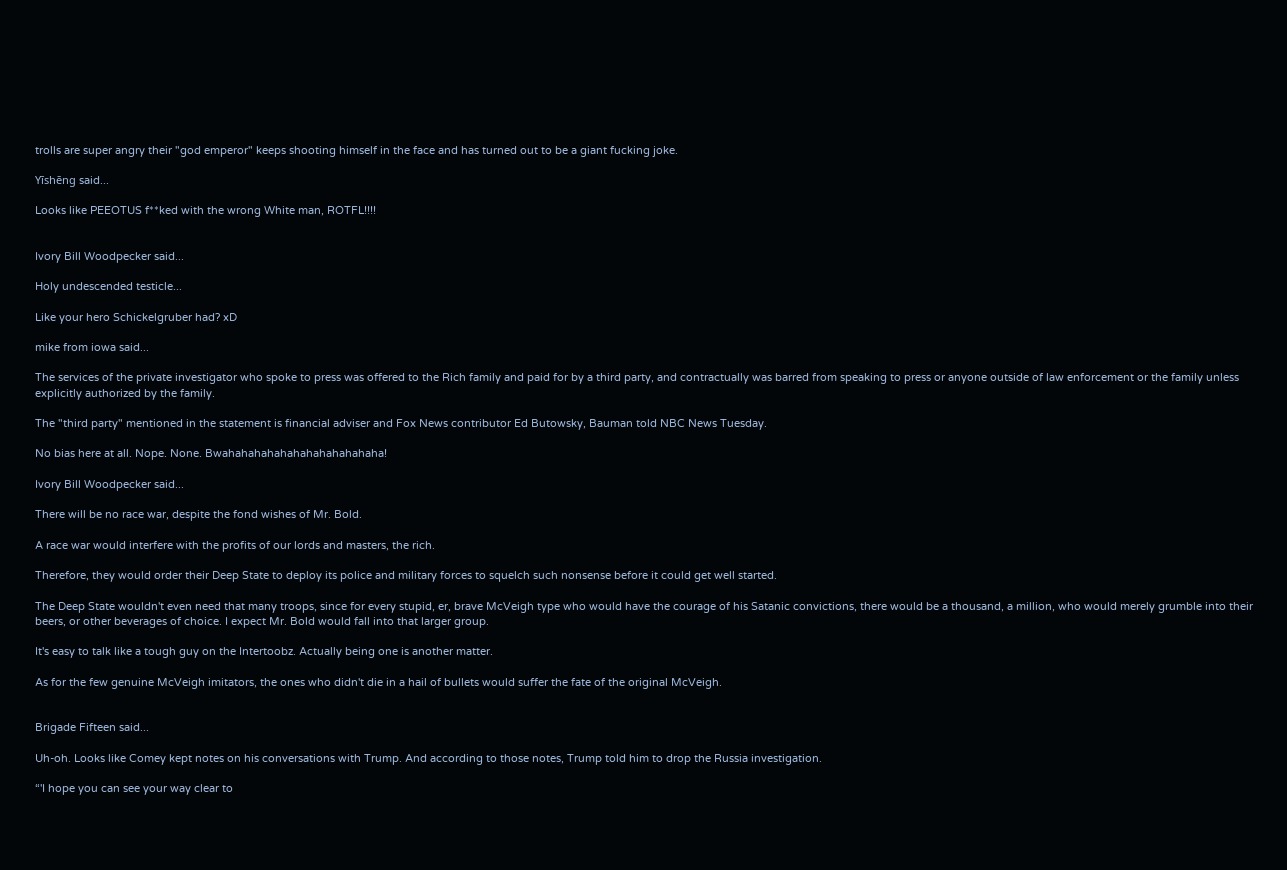trolls are super angry their "god emperor" keeps shooting himself in the face and has turned out to be a giant fucking joke.

Yīshēng said...

Looks like PEEOTUS f**ked with the wrong White man, ROTFL!!!!


Ivory Bill Woodpecker said...

Holy undescended testicle...

Like your hero Schickelgruber had? xD

mike from iowa said...

The services of the private investigator who spoke to press was offered to the Rich family and paid for by a third party, and contractually was barred from speaking to press or anyone outside of law enforcement or the family unless explicitly authorized by the family.

The "third party" mentioned in the statement is financial adviser and Fox News contributor Ed Butowsky, Bauman told NBC News Tuesday.

No bias here at all. Nope. None. Bwahahahahahahahahahahahaha!

Ivory Bill Woodpecker said...

There will be no race war, despite the fond wishes of Mr. Bold.

A race war would interfere with the profits of our lords and masters, the rich.

Therefore, they would order their Deep State to deploy its police and military forces to squelch such nonsense before it could get well started.

The Deep State wouldn't even need that many troops, since for every stupid, er, brave McVeigh type who would have the courage of his Satanic convictions, there would be a thousand, a million, who would merely grumble into their beers, or other beverages of choice. I expect Mr. Bold would fall into that larger group.

It's easy to talk like a tough guy on the Intertoobz. Actually being one is another matter.

As for the few genuine McVeigh imitators, the ones who didn't die in a hail of bullets would suffer the fate of the original McVeigh.


Brigade Fifteen said...

Uh-oh. Looks like Comey kept notes on his conversations with Trump. And according to those notes, Trump told him to drop the Russia investigation.

“'I hope you can see your way clear to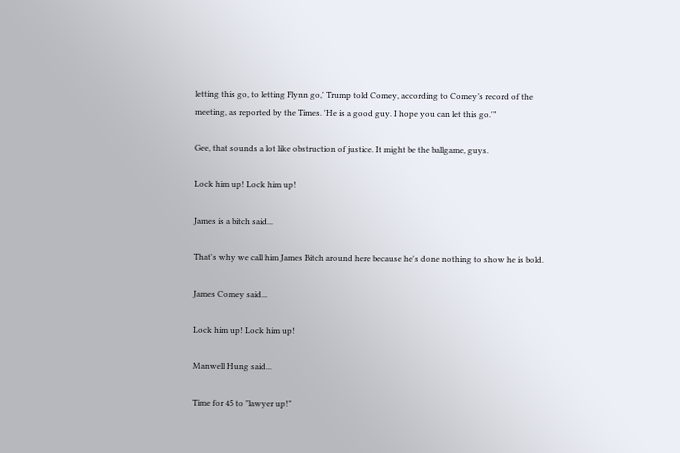letting this go, to letting Flynn go,' Trump told Comey, according to Comey’s record of the meeting, as reported by the Times. 'He is a good guy. I hope you can let this go.'”

Gee, that sounds a lot like obstruction of justice. It might be the ballgame, guys.

Lock him up! Lock him up!

James is a bitch said...

That's why we call him James Bitch around here because he's done nothing to show he is bold.

James Comey said...

Lock him up! Lock him up!

Manwell Hung said...

Time for 45 to "lawyer up!"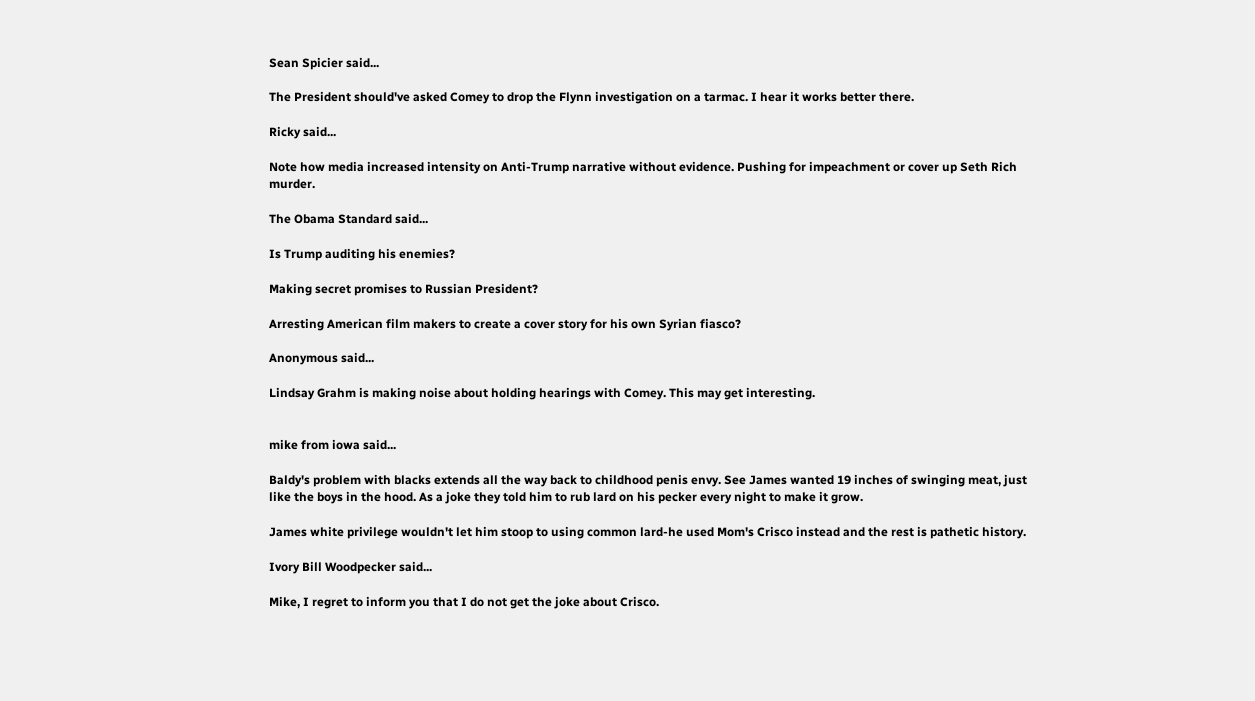Sean Spicier said...

The President should've asked Comey to drop the Flynn investigation on a tarmac. I hear it works better there.

Ricky said...

Note how media increased intensity on Anti-Trump narrative without evidence. Pushing for impeachment or cover up Seth Rich murder.

The Obama Standard said...

Is Trump auditing his enemies?

Making secret promises to Russian President?

Arresting American film makers to create a cover story for his own Syrian fiasco?

Anonymous said...

Lindsay Grahm is making noise about holding hearings with Comey. This may get interesting.


mike from iowa said...

Baldy's problem with blacks extends all the way back to childhood penis envy. See James wanted 19 inches of swinging meat, just like the boys in the hood. As a joke they told him to rub lard on his pecker every night to make it grow.

James white privilege wouldn't let him stoop to using common lard-he used Mom's Crisco instead and the rest is pathetic history.

Ivory Bill Woodpecker said...

Mike, I regret to inform you that I do not get the joke about Crisco.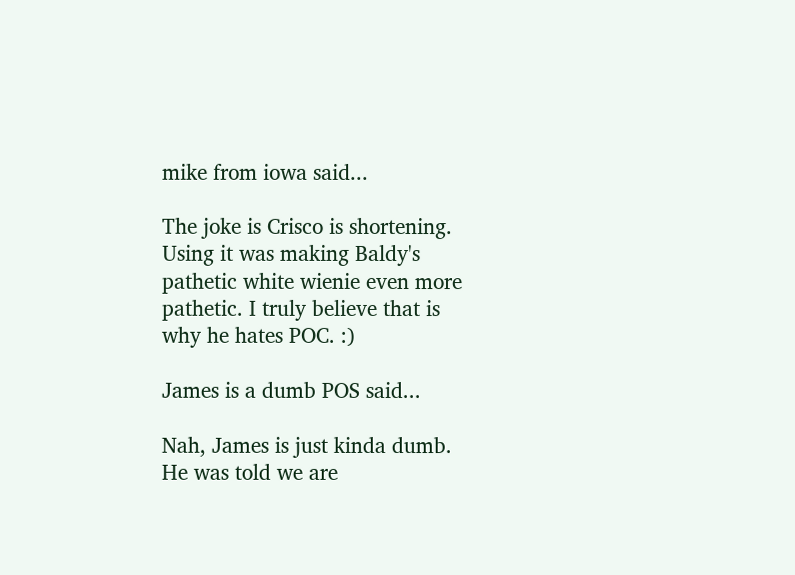mike from iowa said...

The joke is Crisco is shortening. Using it was making Baldy's pathetic white wienie even more pathetic. I truly believe that is why he hates POC. :)

James is a dumb POS said...

Nah, James is just kinda dumb. He was told we are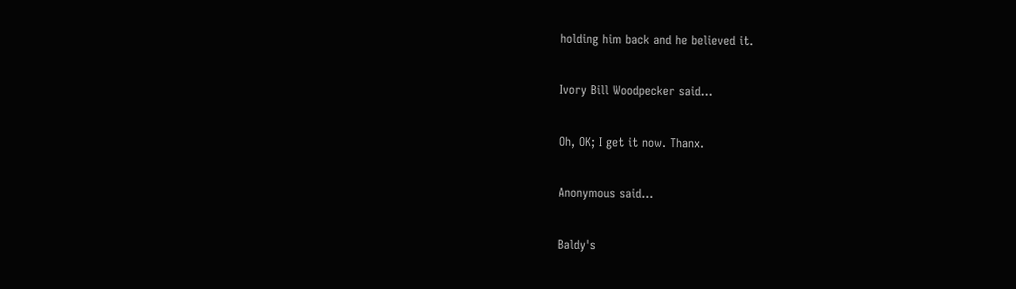holding him back and he believed it.

Ivory Bill Woodpecker said...

Oh, OK; I get it now. Thanx.

Anonymous said...

Baldy's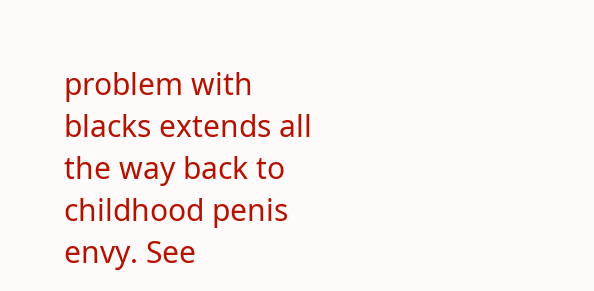problem with blacks extends all the way back to childhood penis envy. See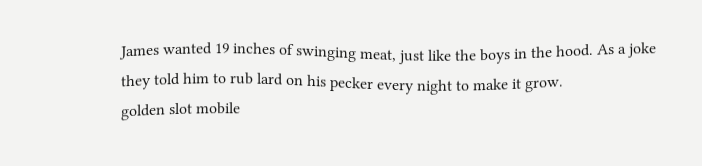James wanted 19 inches of swinging meat, just like the boys in the hood. As a joke they told him to rub lard on his pecker every night to make it grow.
golden slot mobile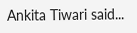Ankita Tiwari said...